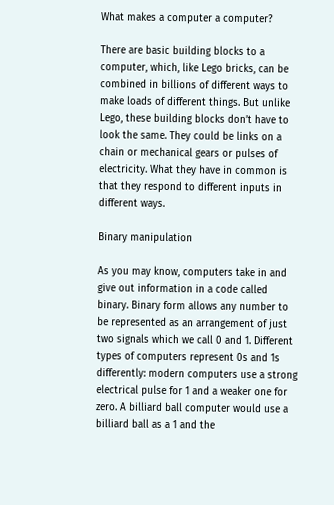What makes a computer a computer?

There are basic building blocks to a computer, which, like Lego bricks, can be combined in billions of different ways to make loads of different things. But unlike Lego, these building blocks don’t have to look the same. They could be links on a chain or mechanical gears or pulses of electricity. What they have in common is that they respond to different inputs in different ways.

Binary manipulation

As you may know, computers take in and give out information in a code called binary. Binary form allows any number to be represented as an arrangement of just two signals which we call 0 and 1. Different types of computers represent 0s and 1s differently: modern computers use a strong electrical pulse for 1 and a weaker one for zero. A billiard ball computer would use a billiard ball as a 1 and the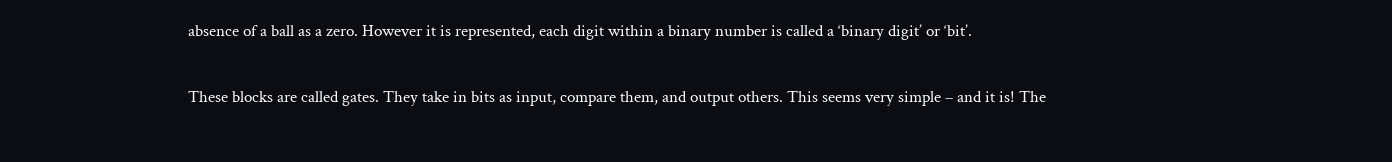absence of a ball as a zero. However it is represented, each digit within a binary number is called a ‘binary digit’ or ‘bit’.


These blocks are called gates. They take in bits as input, compare them, and output others. This seems very simple – and it is! The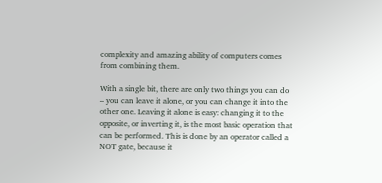complexity and amazing ability of computers comes from combining them.

With a single bit, there are only two things you can do – you can leave it alone, or you can change it into the other one. Leaving it alone is easy: changing it to the opposite, or inverting it, is the most basic operation that can be performed. This is done by an operator called a NOT gate, because it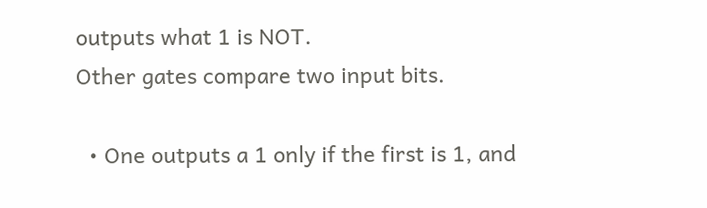outputs what 1 is NOT.
Other gates compare two input bits.

  • One outputs a 1 only if the first is 1, and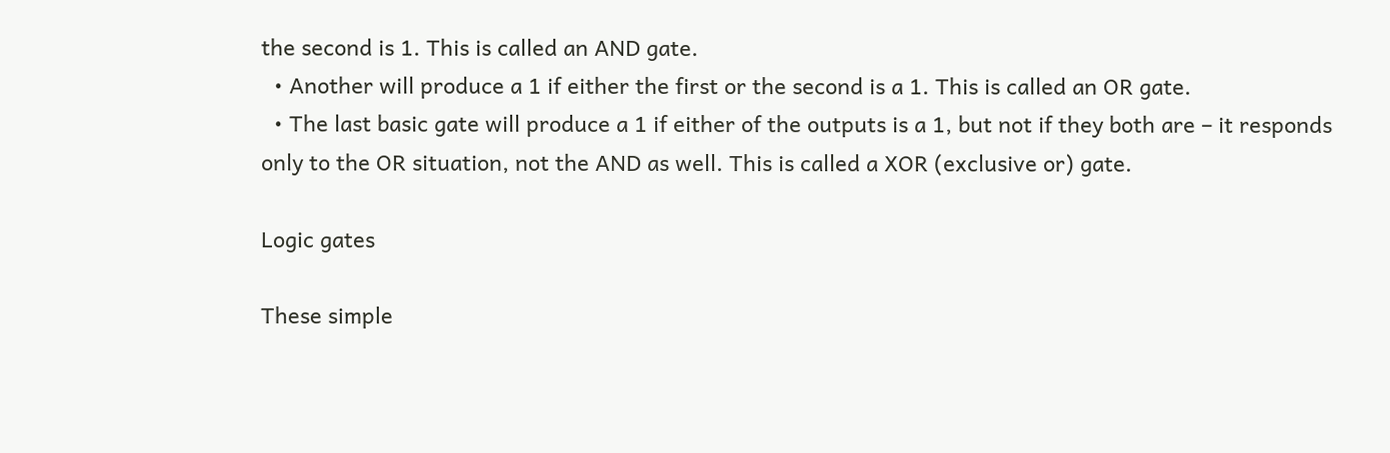the second is 1. This is called an AND gate.
  • Another will produce a 1 if either the first or the second is a 1. This is called an OR gate.
  • The last basic gate will produce a 1 if either of the outputs is a 1, but not if they both are – it responds only to the OR situation, not the AND as well. This is called a XOR (exclusive or) gate.

Logic gates

These simple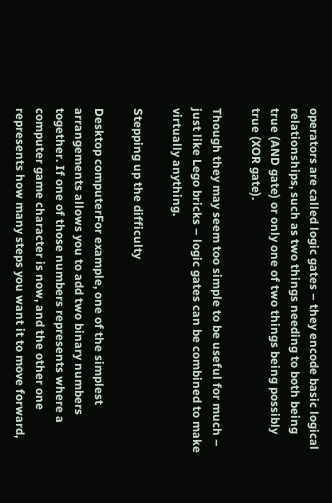operators are called logic gates – they encode basic logical relationships, such as two things needing to both being true (AND gate) or only one of two things being possibly true (XOR gate).

Though they may seem too simple to be useful for much – just like Lego bricks – logic gates can be combined to make virtually anything.

Stepping up the difficulty

Desktop computerFor example, one of the simplest arrangements allows you to add two binary numbers together. If one of those numbers represents where a computer game character is now, and the other one represents how many steps you want it to move forward,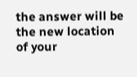the answer will be the new location of your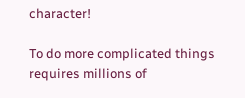character!

To do more complicated things requires millions of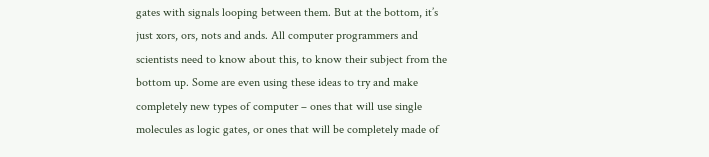gates with signals looping between them. But at the bottom, it’s just xors, ors, nots and ands. All computer programmers and scientists need to know about this, to know their subject from the bottom up. Some are even using these ideas to try and make completely new types of computer – ones that will use single molecules as logic gates, or ones that will be completely made of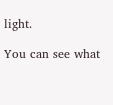light.

You can see what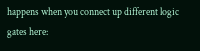happens when you connect up different logic gates here: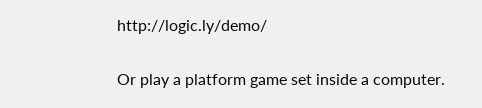http://logic.ly/demo/

Or play a platform game set inside a computer.